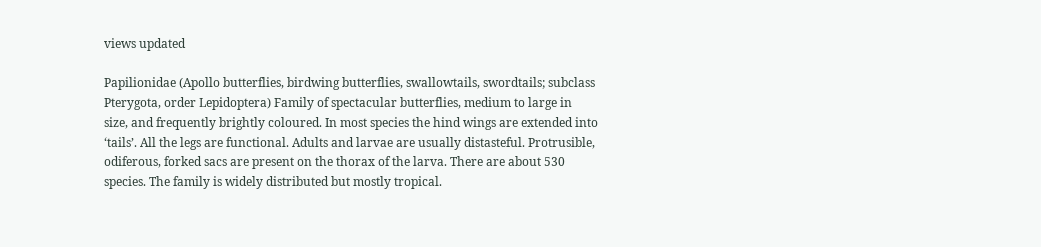views updated

Papilionidae (Apollo butterflies, birdwing butterflies, swallowtails, swordtails; subclass Pterygota, order Lepidoptera) Family of spectacular butterflies, medium to large in size, and frequently brightly coloured. In most species the hind wings are extended into ‘tails’. All the legs are functional. Adults and larvae are usually distasteful. Protrusible, odiferous, forked sacs are present on the thorax of the larva. There are about 530 species. The family is widely distributed but mostly tropical.